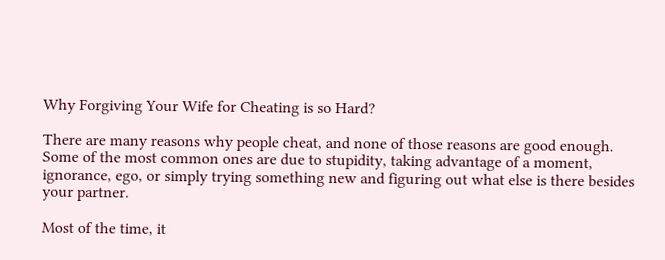Why Forgiving Your Wife for Cheating is so Hard?

There are many reasons why people cheat, and none of those reasons are good enough. Some of the most common ones are due to stupidity, taking advantage of a moment, ignorance, ego, or simply trying something new and figuring out what else is there besides your partner.

Most of the time, it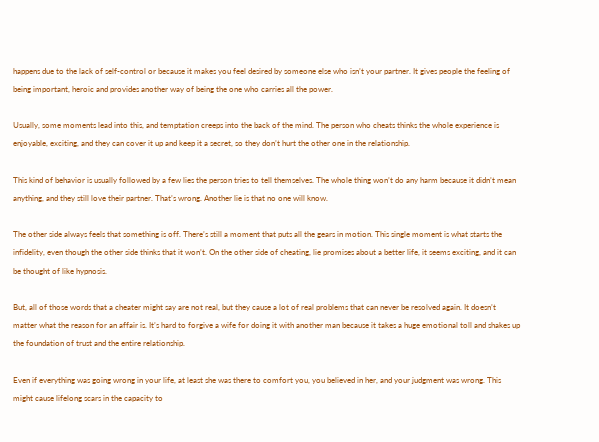happens due to the lack of self-control or because it makes you feel desired by someone else who isn’t your partner. It gives people the feeling of being important, heroic and provides another way of being the one who carries all the power.

Usually, some moments lead into this, and temptation creeps into the back of the mind. The person who cheats thinks the whole experience is enjoyable, exciting, and they can cover it up and keep it a secret, so they don’t hurt the other one in the relationship.

This kind of behavior is usually followed by a few lies the person tries to tell themselves. The whole thing won’t do any harm because it didn’t mean anything, and they still love their partner. That’s wrong. Another lie is that no one will know.

The other side always feels that something is off. There’s still a moment that puts all the gears in motion. This single moment is what starts the infidelity, even though the other side thinks that it won’t. On the other side of cheating, lie promises about a better life, it seems exciting, and it can be thought of like hypnosis.

But, all of those words that a cheater might say are not real, but they cause a lot of real problems that can never be resolved again. It doesn’t matter what the reason for an affair is. It’s hard to forgive a wife for doing it with another man because it takes a huge emotional toll and shakes up the foundation of trust and the entire relationship.

Even if everything was going wrong in your life, at least she was there to comfort you, you believed in her, and your judgment was wrong. This might cause lifelong scars in the capacity to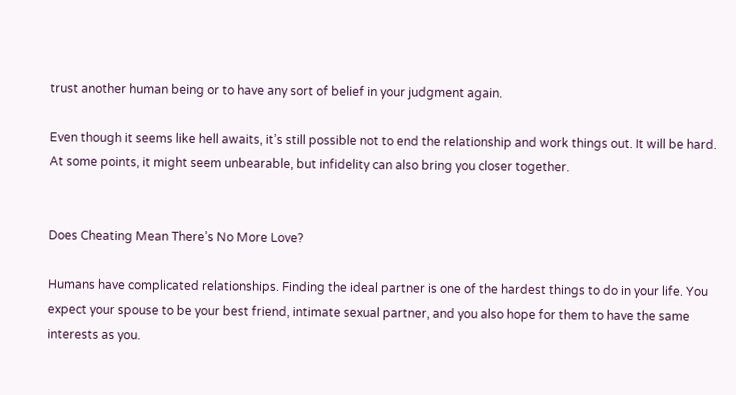trust another human being or to have any sort of belief in your judgment again.

Even though it seems like hell awaits, it’s still possible not to end the relationship and work things out. It will be hard. At some points, it might seem unbearable, but infidelity can also bring you closer together.


Does Cheating Mean There’s No More Love?

Humans have complicated relationships. Finding the ideal partner is one of the hardest things to do in your life. You expect your spouse to be your best friend, intimate sexual partner, and you also hope for them to have the same interests as you.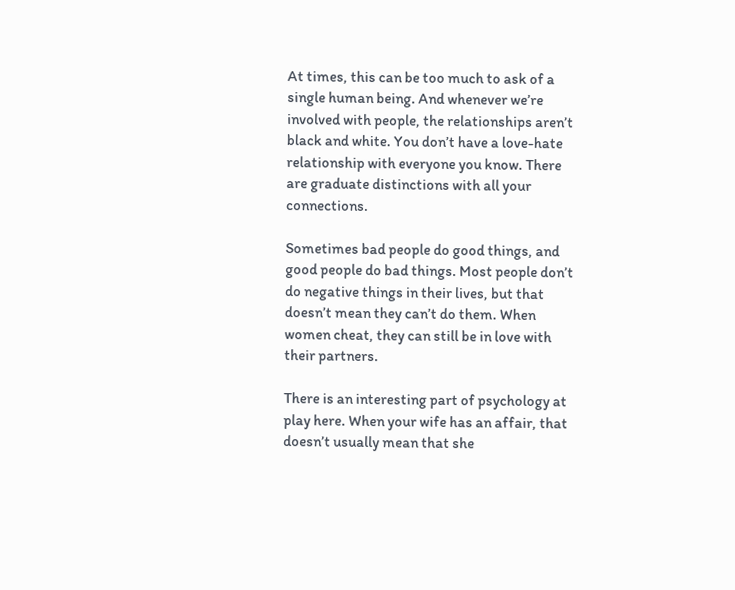At times, this can be too much to ask of a single human being. And whenever we’re involved with people, the relationships aren’t black and white. You don’t have a love-hate relationship with everyone you know. There are graduate distinctions with all your connections.

Sometimes bad people do good things, and good people do bad things. Most people don’t do negative things in their lives, but that doesn’t mean they can’t do them. When women cheat, they can still be in love with their partners.

There is an interesting part of psychology at play here. When your wife has an affair, that doesn’t usually mean that she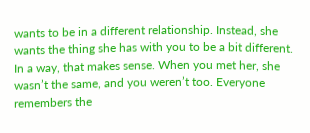wants to be in a different relationship. Instead, she wants the thing she has with you to be a bit different. In a way, that makes sense. When you met her, she wasn’t the same, and you weren’t too. Everyone remembers the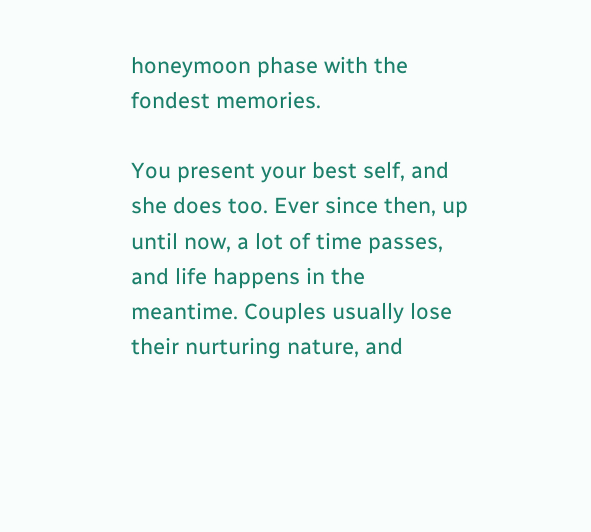honeymoon phase with the fondest memories.

You present your best self, and she does too. Ever since then, up until now, a lot of time passes, and life happens in the meantime. Couples usually lose their nurturing nature, and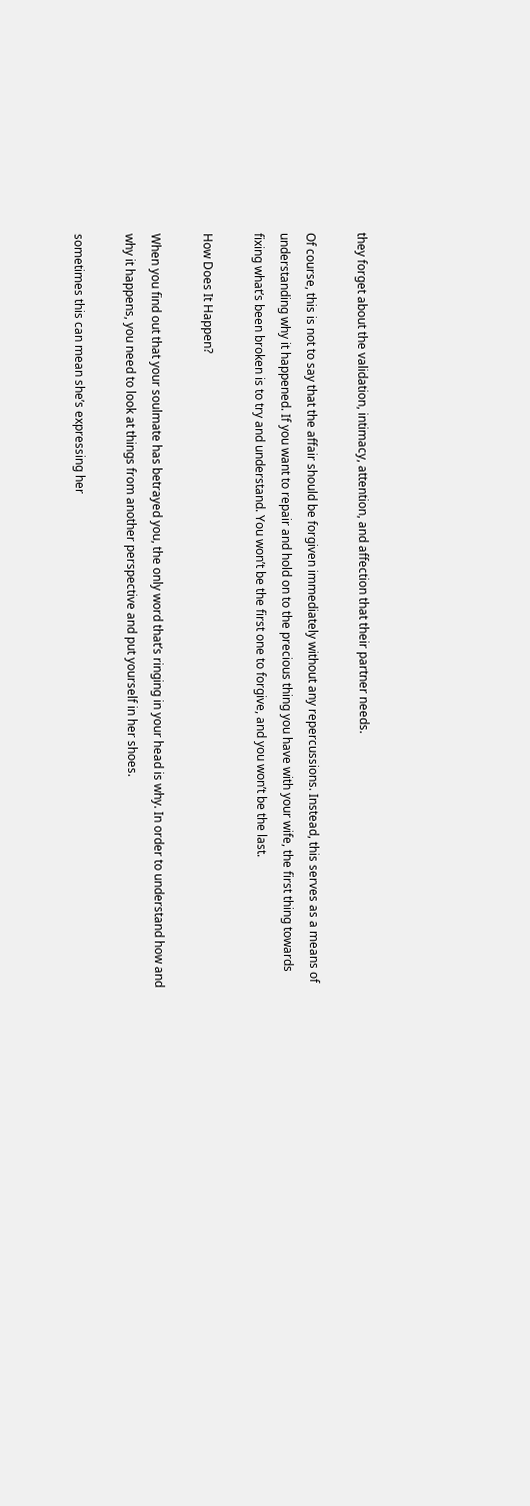they forget about the validation, intimacy, attention, and affection that their partner needs.

Of course, this is not to say that the affair should be forgiven immediately without any repercussions. Instead, this serves as a means of understanding why it happened. If you want to repair and hold on to the precious thing you have with your wife, the first thing towards fixing what’s been broken is to try and understand. You won’t be the first one to forgive, and you won’t be the last.

How Does It Happen?

When you find out that your soulmate has betrayed you, the only word that’s ringing in your head is why. In order to understand how and why it happens, you need to look at things from another perspective and put yourself in her shoes.

sometimes this can mean she’s expressing her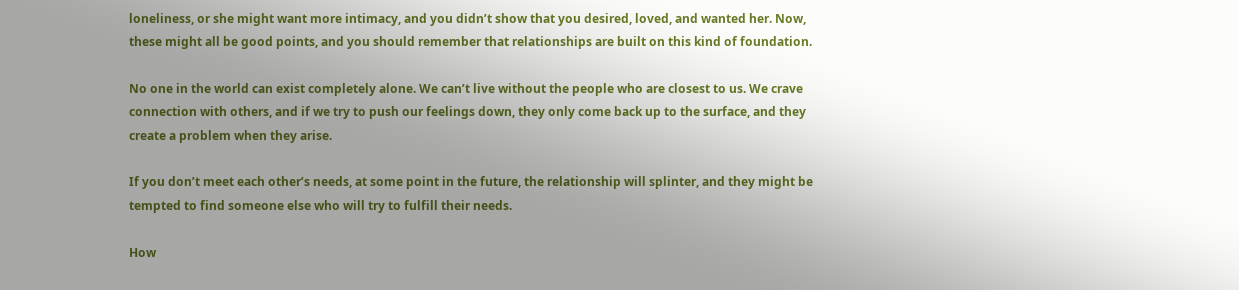loneliness, or she might want more intimacy, and you didn’t show that you desired, loved, and wanted her. Now, these might all be good points, and you should remember that relationships are built on this kind of foundation.

No one in the world can exist completely alone. We can’t live without the people who are closest to us. We crave connection with others, and if we try to push our feelings down, they only come back up to the surface, and they create a problem when they arise.

If you don’t meet each other’s needs, at some point in the future, the relationship will splinter, and they might be tempted to find someone else who will try to fulfill their needs.

How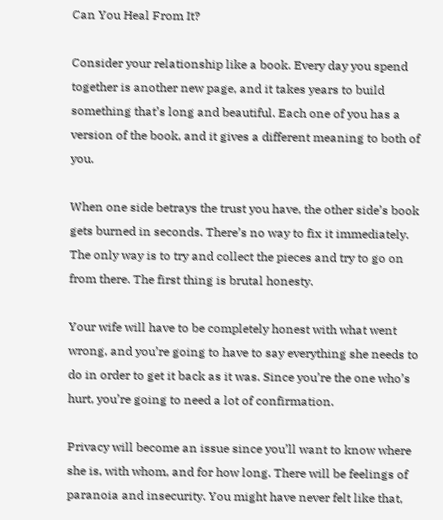Can You Heal From It?

Consider your relationship like a book. Every day you spend together is another new page, and it takes years to build something that’s long and beautiful. Each one of you has a version of the book, and it gives a different meaning to both of you.

When one side betrays the trust you have, the other side’s book gets burned in seconds. There’s no way to fix it immediately. The only way is to try and collect the pieces and try to go on from there. The first thing is brutal honesty.

Your wife will have to be completely honest with what went wrong, and you’re going to have to say everything she needs to do in order to get it back as it was. Since you’re the one who’s hurt, you’re going to need a lot of confirmation.

Privacy will become an issue since you’ll want to know where she is, with whom, and for how long. There will be feelings of paranoia and insecurity. You might have never felt like that,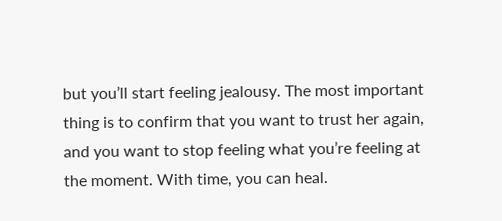but you’ll start feeling jealousy. The most important thing is to confirm that you want to trust her again, and you want to stop feeling what you’re feeling at the moment. With time, you can heal.